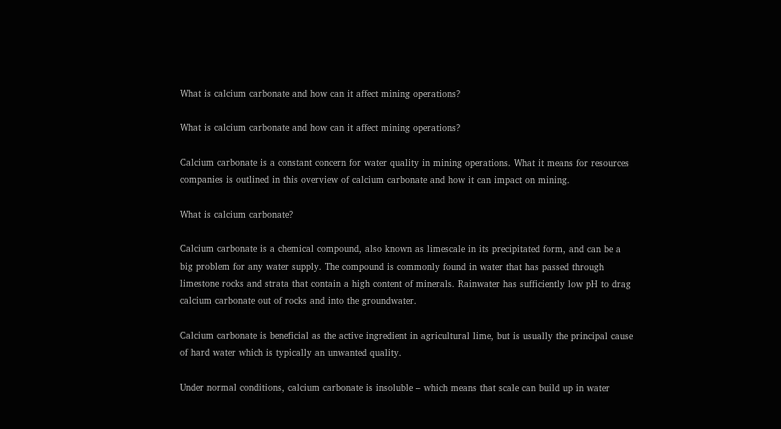What is calcium carbonate and how can it affect mining operations?

What is calcium carbonate and how can it affect mining operations?

Calcium carbonate is a constant concern for water quality in mining operations. What it means for resources companies is outlined in this overview of calcium carbonate and how it can impact on mining.

What is calcium carbonate?

Calcium carbonate is a chemical compound, also known as limescale in its precipitated form, and can be a big problem for any water supply. The compound is commonly found in water that has passed through limestone rocks and strata that contain a high content of minerals. Rainwater has sufficiently low pH to drag calcium carbonate out of rocks and into the groundwater.

Calcium carbonate is beneficial as the active ingredient in agricultural lime, but is usually the principal cause of hard water which is typically an unwanted quality.

Under normal conditions, calcium carbonate is insoluble – which means that scale can build up in water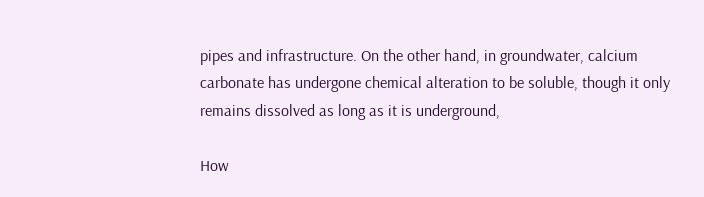pipes and infrastructure. On the other hand, in groundwater, calcium carbonate has undergone chemical alteration to be soluble, though it only remains dissolved as long as it is underground,

How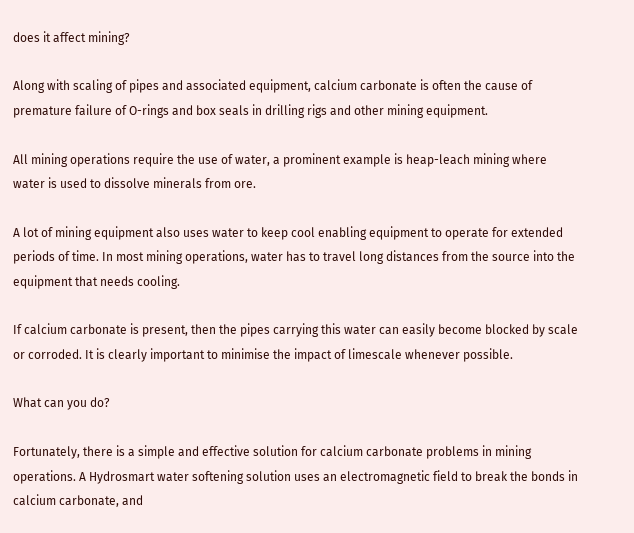does it affect mining?

Along with scaling of pipes and associated equipment, calcium carbonate is often the cause of premature failure of O-rings and box seals in drilling rigs and other mining equipment.

All mining operations require the use of water, a prominent example is heap-leach mining where water is used to dissolve minerals from ore.

A lot of mining equipment also uses water to keep cool enabling equipment to operate for extended periods of time. In most mining operations, water has to travel long distances from the source into the equipment that needs cooling.

If calcium carbonate is present, then the pipes carrying this water can easily become blocked by scale or corroded. It is clearly important to minimise the impact of limescale whenever possible.

What can you do?

Fortunately, there is a simple and effective solution for calcium carbonate problems in mining operations. A Hydrosmart water softening solution uses an electromagnetic field to break the bonds in calcium carbonate, and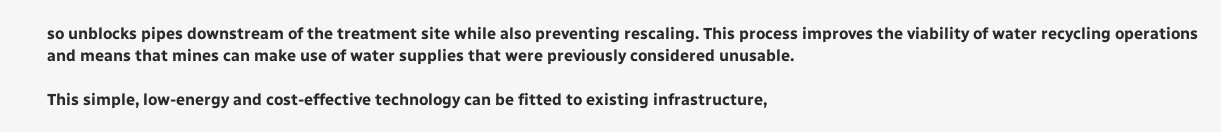so unblocks pipes downstream of the treatment site while also preventing rescaling. This process improves the viability of water recycling operations and means that mines can make use of water supplies that were previously considered unusable.

This simple, low-energy and cost-effective technology can be fitted to existing infrastructure,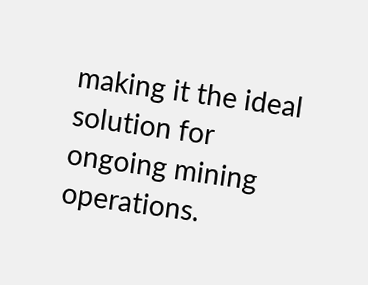making it the ideal solution for ongoing mining operations.